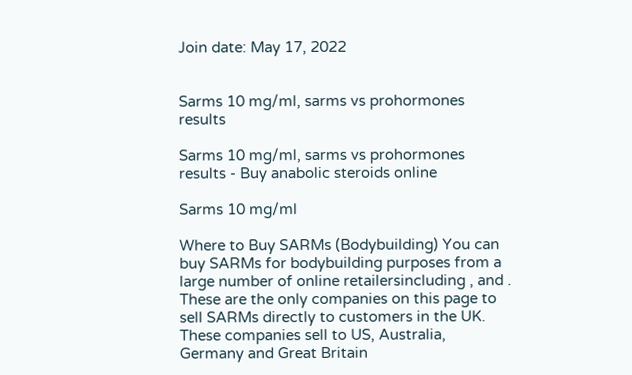Join date: May 17, 2022


Sarms 10 mg/ml, sarms vs prohormones results

Sarms 10 mg/ml, sarms vs prohormones results - Buy anabolic steroids online

Sarms 10 mg/ml

Where to Buy SARMs (Bodybuilding) You can buy SARMs for bodybuilding purposes from a large number of online retailersincluding , and . These are the only companies on this page to sell SARMs directly to customers in the UK. These companies sell to US, Australia, Germany and Great Britain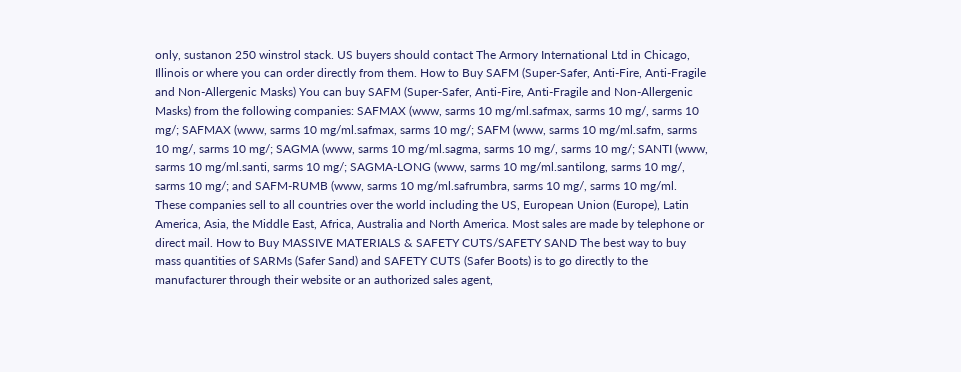only, sustanon 250 winstrol stack. US buyers should contact The Armory International Ltd in Chicago, Illinois or where you can order directly from them. How to Buy SAFM (Super-Safer, Anti-Fire, Anti-Fragile and Non-Allergenic Masks) You can buy SAFM (Super-Safer, Anti-Fire, Anti-Fragile and Non-Allergenic Masks) from the following companies: SAFMAX (www, sarms 10 mg/ml.safmax, sarms 10 mg/, sarms 10 mg/; SAFMAX (www, sarms 10 mg/ml.safmax, sarms 10 mg/; SAFM (www, sarms 10 mg/ml.safm, sarms 10 mg/, sarms 10 mg/; SAGMA (www, sarms 10 mg/ml.sagma, sarms 10 mg/, sarms 10 mg/; SANTI (www, sarms 10 mg/ml.santi, sarms 10 mg/; SAGMA-LONG (www, sarms 10 mg/ml.santilong, sarms 10 mg/, sarms 10 mg/; and SAFM-RUMB (www, sarms 10 mg/ml.safrumbra, sarms 10 mg/, sarms 10 mg/ml. These companies sell to all countries over the world including the US, European Union (Europe), Latin America, Asia, the Middle East, Africa, Australia and North America. Most sales are made by telephone or direct mail. How to Buy MASSIVE MATERIALS & SAFETY CUTS/SAFETY SAND The best way to buy mass quantities of SARMs (Safer Sand) and SAFETY CUTS (Safer Boots) is to go directly to the manufacturer through their website or an authorized sales agent,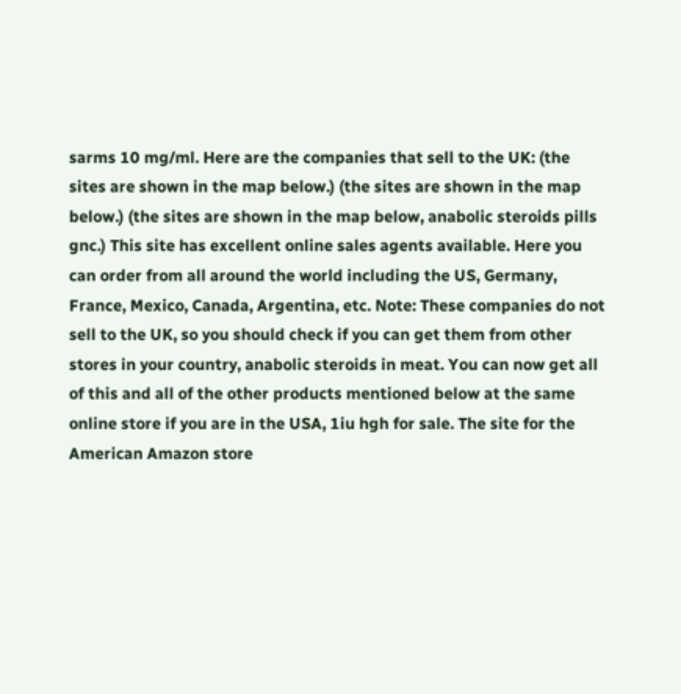sarms 10 mg/ml. Here are the companies that sell to the UK: (the sites are shown in the map below.) (the sites are shown in the map below.) (the sites are shown in the map below, anabolic steroids pills gnc.) This site has excellent online sales agents available. Here you can order from all around the world including the US, Germany, France, Mexico, Canada, Argentina, etc. Note: These companies do not sell to the UK, so you should check if you can get them from other stores in your country, anabolic steroids in meat. You can now get all of this and all of the other products mentioned below at the same online store if you are in the USA, 1iu hgh for sale. The site for the American Amazon store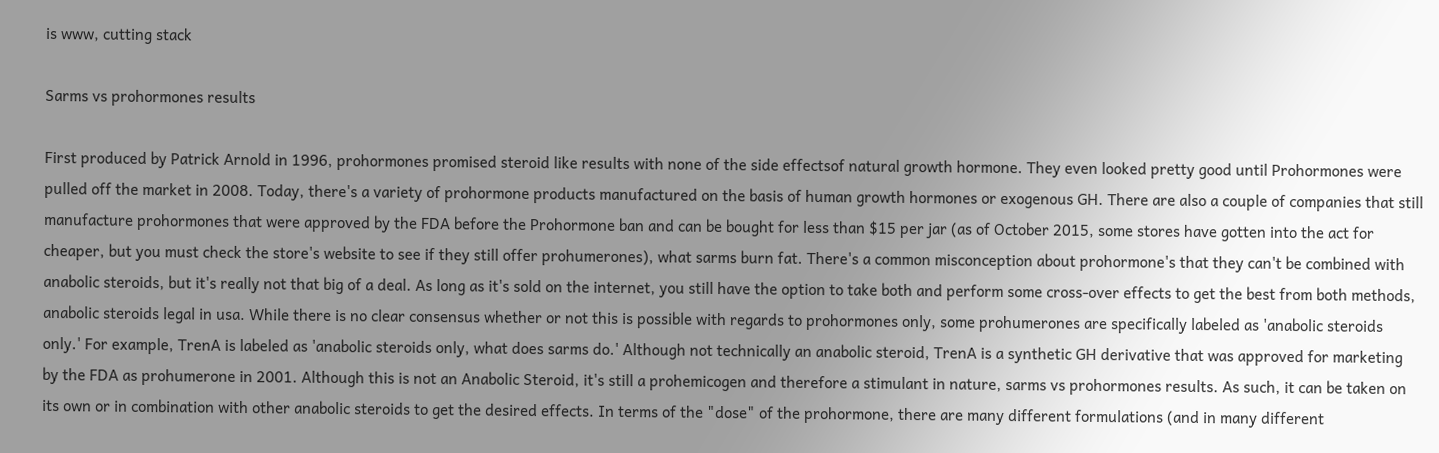is www, cutting stack

Sarms vs prohormones results

First produced by Patrick Arnold in 1996, prohormones promised steroid like results with none of the side effectsof natural growth hormone. They even looked pretty good until Prohormones were pulled off the market in 2008. Today, there's a variety of prohormone products manufactured on the basis of human growth hormones or exogenous GH. There are also a couple of companies that still manufacture prohormones that were approved by the FDA before the Prohormone ban and can be bought for less than $15 per jar (as of October 2015, some stores have gotten into the act for cheaper, but you must check the store's website to see if they still offer prohumerones), what sarms burn fat. There's a common misconception about prohormone's that they can't be combined with anabolic steroids, but it's really not that big of a deal. As long as it's sold on the internet, you still have the option to take both and perform some cross-over effects to get the best from both methods, anabolic steroids legal in usa. While there is no clear consensus whether or not this is possible with regards to prohormones only, some prohumerones are specifically labeled as 'anabolic steroids only.' For example, TrenA is labeled as 'anabolic steroids only, what does sarms do.' Although not technically an anabolic steroid, TrenA is a synthetic GH derivative that was approved for marketing by the FDA as prohumerone in 2001. Although this is not an Anabolic Steroid, it's still a prohemicogen and therefore a stimulant in nature, sarms vs prohormones results. As such, it can be taken on its own or in combination with other anabolic steroids to get the desired effects. In terms of the "dose" of the prohormone, there are many different formulations (and in many different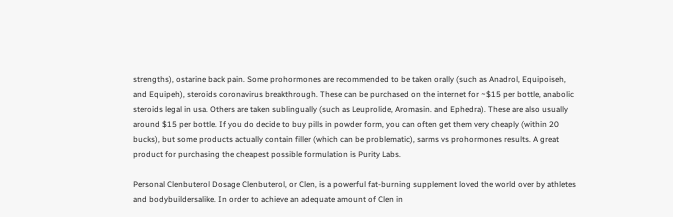strengths), ostarine back pain. Some prohormones are recommended to be taken orally (such as Anadrol, Equipoiseh, and Equipeh), steroids coronavirus breakthrough. These can be purchased on the internet for ~$15 per bottle, anabolic steroids legal in usa. Others are taken sublingually (such as Leuprolide, Aromasin. and Ephedra). These are also usually around $15 per bottle. If you do decide to buy pills in powder form, you can often get them very cheaply (within 20 bucks), but some products actually contain filler (which can be problematic), sarms vs prohormones results. A great product for purchasing the cheapest possible formulation is Purity Labs.

Personal Clenbuterol Dosage Clenbuterol, or Clen, is a powerful fat-burning supplement loved the world over by athletes and bodybuildersalike. In order to achieve an adequate amount of Clen in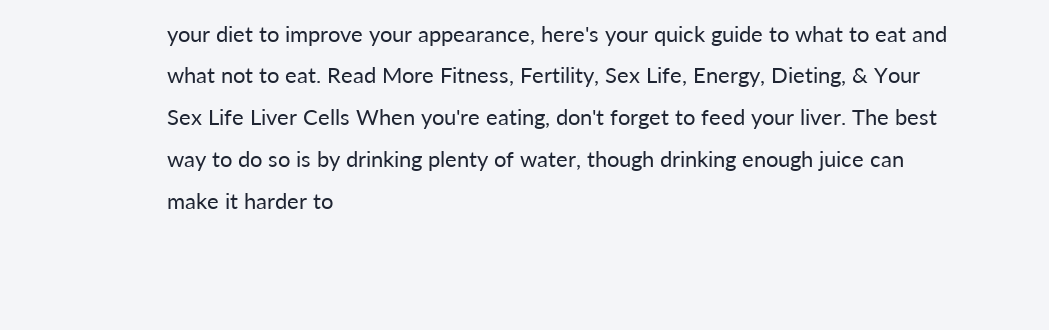your diet to improve your appearance, here's your quick guide to what to eat and what not to eat. Read More Fitness, Fertility, Sex Life, Energy, Dieting, & Your Sex Life Liver Cells When you're eating, don't forget to feed your liver. The best way to do so is by drinking plenty of water, though drinking enough juice can make it harder to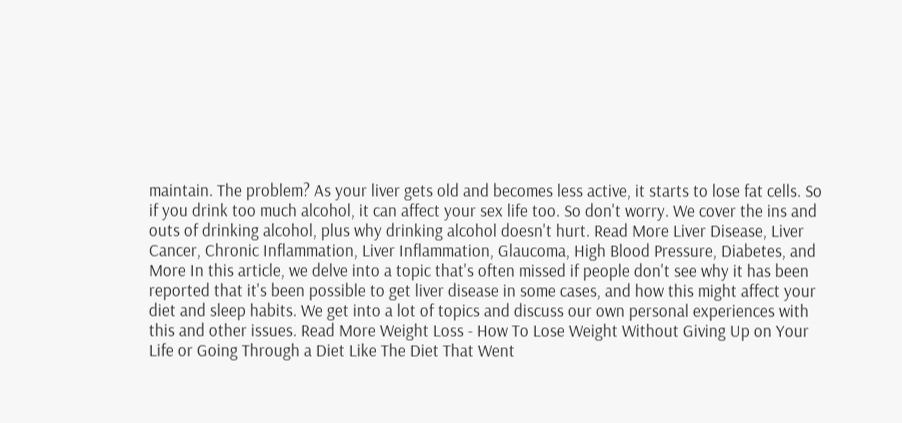maintain. The problem? As your liver gets old and becomes less active, it starts to lose fat cells. So if you drink too much alcohol, it can affect your sex life too. So don't worry. We cover the ins and outs of drinking alcohol, plus why drinking alcohol doesn't hurt. Read More Liver Disease, Liver Cancer, Chronic Inflammation, Liver Inflammation, Glaucoma, High Blood Pressure, Diabetes, and More In this article, we delve into a topic that's often missed if people don't see why it has been reported that it's been possible to get liver disease in some cases, and how this might affect your diet and sleep habits. We get into a lot of topics and discuss our own personal experiences with this and other issues. Read More Weight Loss - How To Lose Weight Without Giving Up on Your Life or Going Through a Diet Like The Diet That Went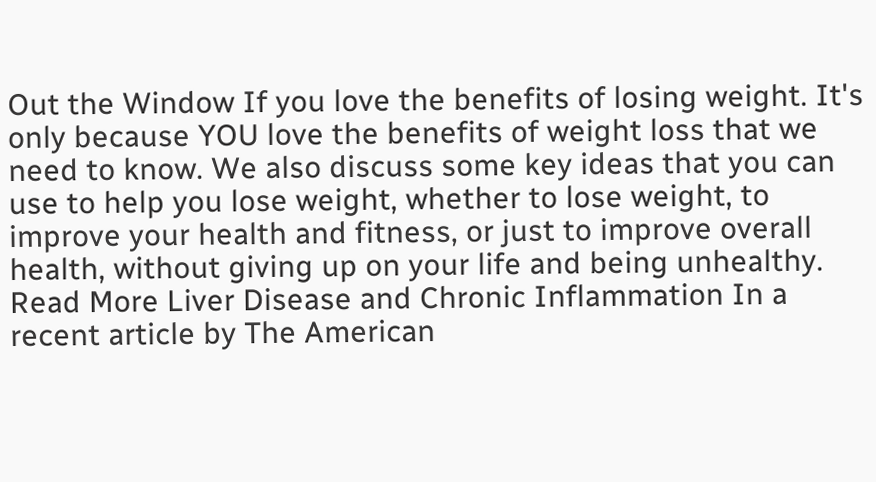Out the Window If you love the benefits of losing weight. It's only because YOU love the benefits of weight loss that we need to know. We also discuss some key ideas that you can use to help you lose weight, whether to lose weight, to improve your health and fitness, or just to improve overall health, without giving up on your life and being unhealthy. Read More Liver Disease and Chronic Inflammation In a recent article by The American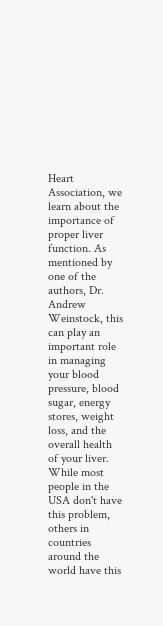Heart Association, we learn about the importance of proper liver function. As mentioned by one of the authors, Dr. Andrew Weinstock, this can play an important role in managing your blood pressure, blood sugar, energy stores, weight loss, and the overall health of your liver. While most people in the USA don't have this problem, others in countries around the world have this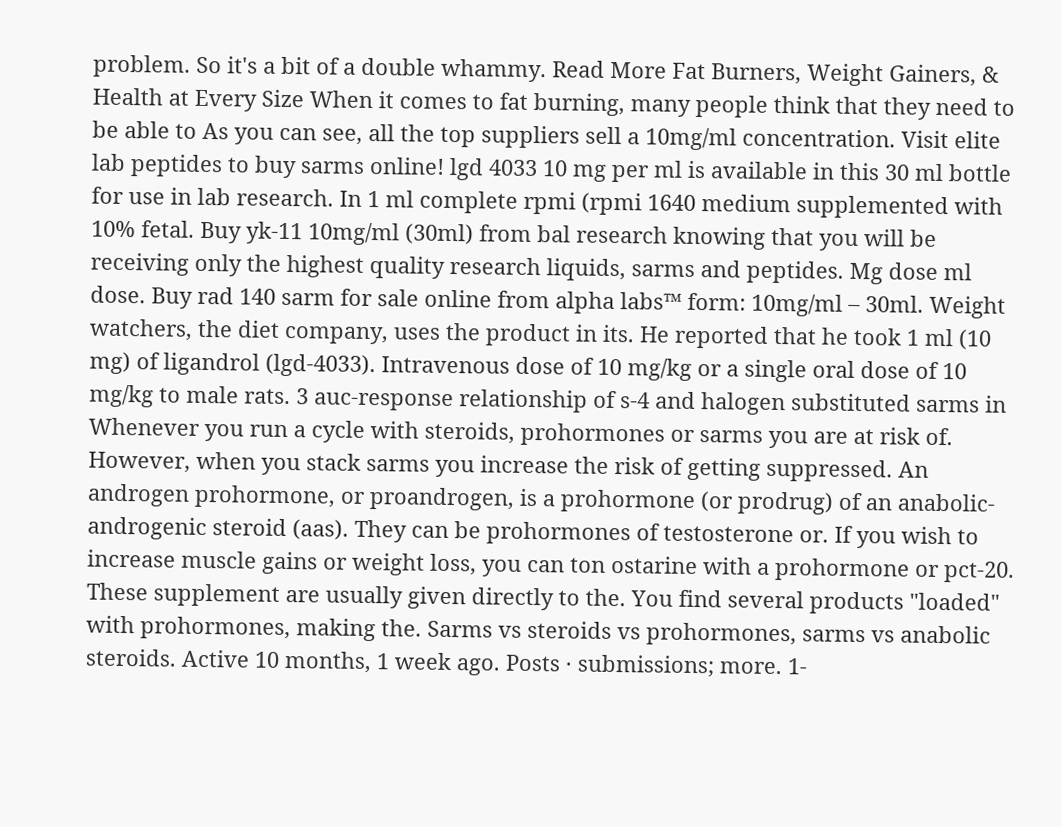problem. So it's a bit of a double whammy. Read More Fat Burners, Weight Gainers, & Health at Every Size When it comes to fat burning, many people think that they need to be able to As you can see, all the top suppliers sell a 10mg/ml concentration. Visit elite lab peptides to buy sarms online! lgd 4033 10 mg per ml is available in this 30 ml bottle for use in lab research. In 1 ml complete rpmi (rpmi 1640 medium supplemented with 10% fetal. Buy yk-11 10mg/ml (30ml) from bal research knowing that you will be receiving only the highest quality research liquids, sarms and peptides. Mg dose ml dose. Buy rad 140 sarm for sale online from alpha labs™ form: 10mg/ml – 30ml. Weight watchers, the diet company, uses the product in its. He reported that he took 1 ml (10 mg) of ligandrol (lgd-4033). Intravenous dose of 10 mg/kg or a single oral dose of 10 mg/kg to male rats. 3 auc-response relationship of s-4 and halogen substituted sarms in Whenever you run a cycle with steroids, prohormones or sarms you are at risk of. However, when you stack sarms you increase the risk of getting suppressed. An androgen prohormone, or proandrogen, is a prohormone (or prodrug) of an anabolic-androgenic steroid (aas). They can be prohormones of testosterone or. If you wish to increase muscle gains or weight loss, you can ton ostarine with a prohormone or pct-20. These supplement are usually given directly to the. You find several products "loaded" with prohormones, making the. Sarms vs steroids vs prohormones, sarms vs anabolic steroids. Active 10 months, 1 week ago. Posts · submissions; more. 1-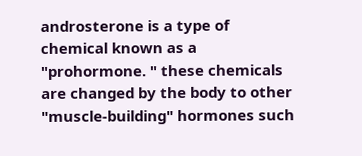androsterone is a type of chemical known as a "prohormone. " these chemicals are changed by the body to other "muscle-building" hormones such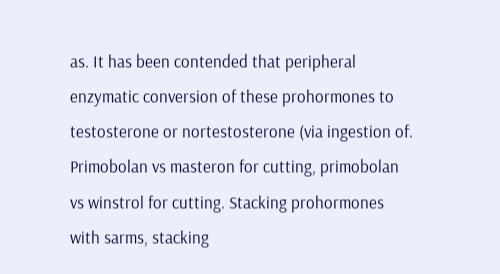as. It has been contended that peripheral enzymatic conversion of these prohormones to testosterone or nortestosterone (via ingestion of. Primobolan vs masteron for cutting, primobolan vs winstrol for cutting. Stacking prohormones with sarms, stacking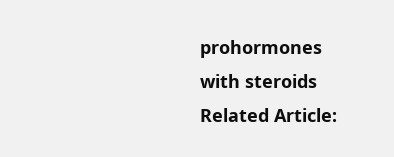prohormones with steroids Related Article: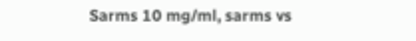Sarms 10 mg/ml, sarms vs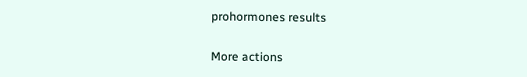prohormones results

More actions